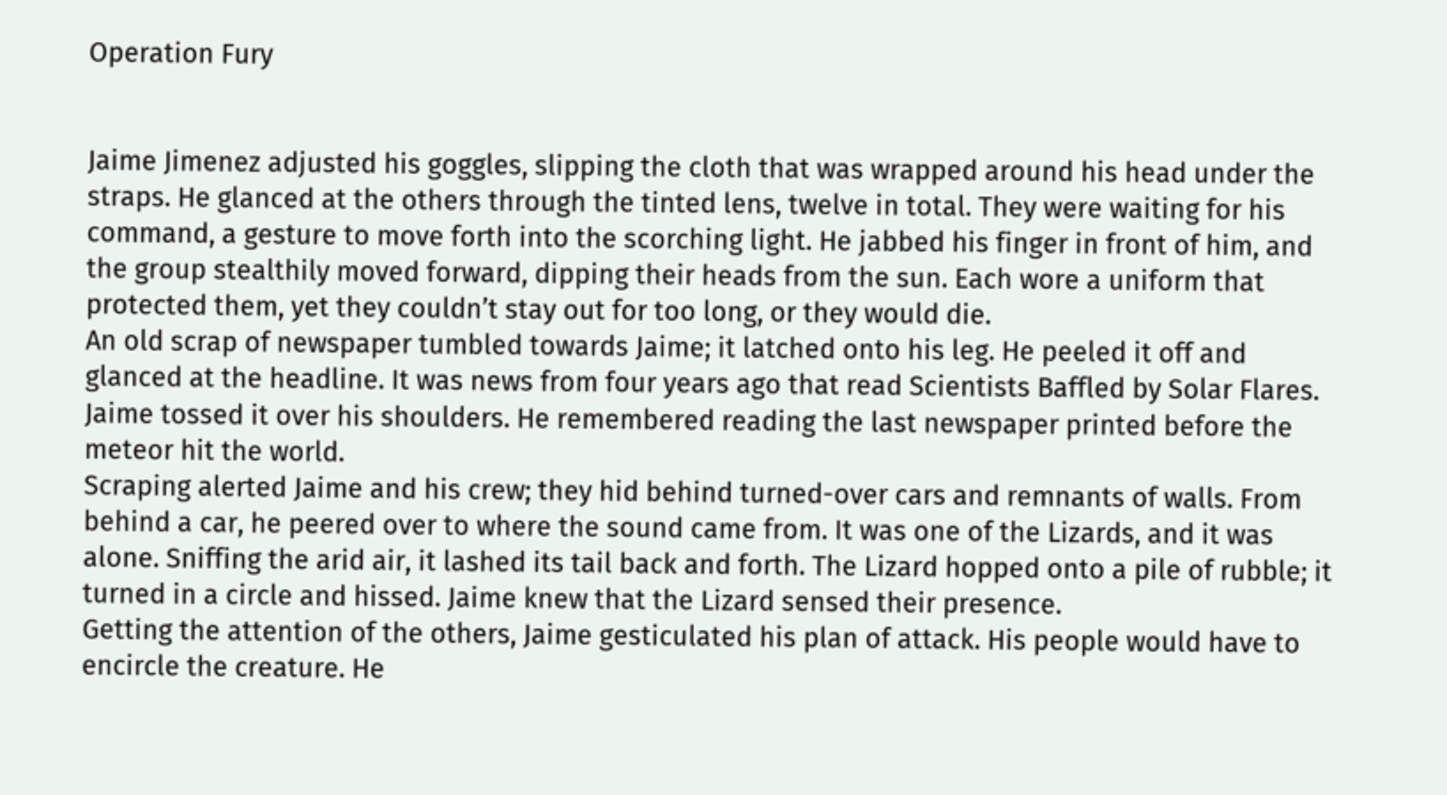Operation Fury


Jaime Jimenez adjusted his goggles, slipping the cloth that was wrapped around his head under the straps. He glanced at the others through the tinted lens, twelve in total. They were waiting for his command, a gesture to move forth into the scorching light. He jabbed his finger in front of him, and the group stealthily moved forward, dipping their heads from the sun. Each wore a uniform that protected them, yet they couldn’t stay out for too long, or they would die.
An old scrap of newspaper tumbled towards Jaime; it latched onto his leg. He peeled it off and glanced at the headline. It was news from four years ago that read Scientists Baffled by Solar Flares. Jaime tossed it over his shoulders. He remembered reading the last newspaper printed before the meteor hit the world.
Scraping alerted Jaime and his crew; they hid behind turned-over cars and remnants of walls. From behind a car, he peered over to where the sound came from. It was one of the Lizards, and it was alone. Sniffing the arid air, it lashed its tail back and forth. The Lizard hopped onto a pile of rubble; it turned in a circle and hissed. Jaime knew that the Lizard sensed their presence.
Getting the attention of the others, Jaime gesticulated his plan of attack. His people would have to encircle the creature. He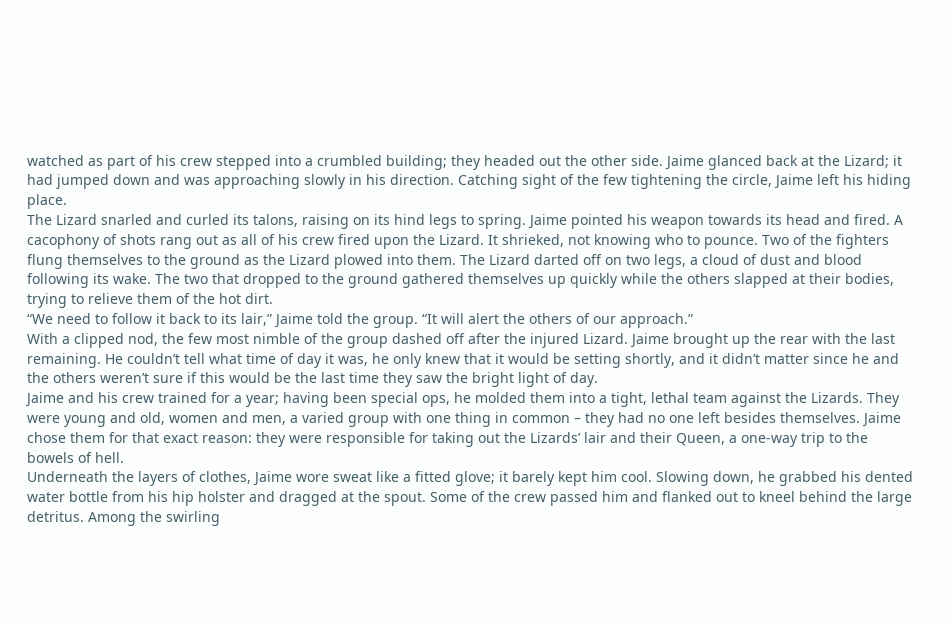watched as part of his crew stepped into a crumbled building; they headed out the other side. Jaime glanced back at the Lizard; it had jumped down and was approaching slowly in his direction. Catching sight of the few tightening the circle, Jaime left his hiding place.
The Lizard snarled and curled its talons, raising on its hind legs to spring. Jaime pointed his weapon towards its head and fired. A cacophony of shots rang out as all of his crew fired upon the Lizard. It shrieked, not knowing who to pounce. Two of the fighters flung themselves to the ground as the Lizard plowed into them. The Lizard darted off on two legs, a cloud of dust and blood following its wake. The two that dropped to the ground gathered themselves up quickly while the others slapped at their bodies, trying to relieve them of the hot dirt.
“We need to follow it back to its lair,” Jaime told the group. “It will alert the others of our approach.”
With a clipped nod, the few most nimble of the group dashed off after the injured Lizard. Jaime brought up the rear with the last remaining. He couldn’t tell what time of day it was, he only knew that it would be setting shortly, and it didn’t matter since he and the others weren’t sure if this would be the last time they saw the bright light of day.
Jaime and his crew trained for a year; having been special ops, he molded them into a tight, lethal team against the Lizards. They were young and old, women and men, a varied group with one thing in common – they had no one left besides themselves. Jaime chose them for that exact reason: they were responsible for taking out the Lizards’ lair and their Queen, a one-way trip to the bowels of hell.
Underneath the layers of clothes, Jaime wore sweat like a fitted glove; it barely kept him cool. Slowing down, he grabbed his dented water bottle from his hip holster and dragged at the spout. Some of the crew passed him and flanked out to kneel behind the large detritus. Among the swirling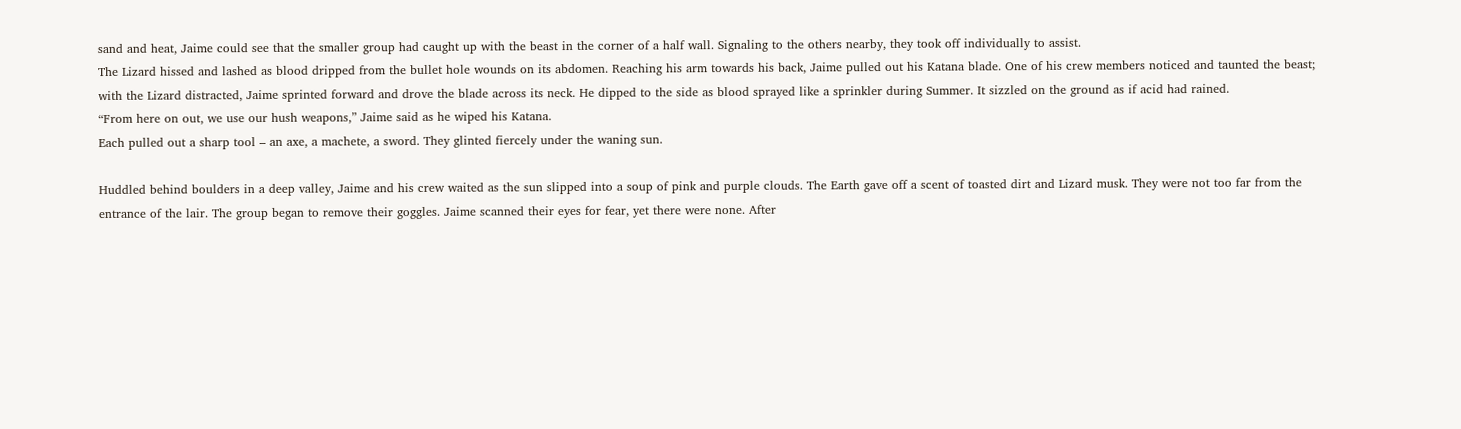sand and heat, Jaime could see that the smaller group had caught up with the beast in the corner of a half wall. Signaling to the others nearby, they took off individually to assist.
The Lizard hissed and lashed as blood dripped from the bullet hole wounds on its abdomen. Reaching his arm towards his back, Jaime pulled out his Katana blade. One of his crew members noticed and taunted the beast; with the Lizard distracted, Jaime sprinted forward and drove the blade across its neck. He dipped to the side as blood sprayed like a sprinkler during Summer. It sizzled on the ground as if acid had rained.
“From here on out, we use our hush weapons,” Jaime said as he wiped his Katana.
Each pulled out a sharp tool – an axe, a machete, a sword. They glinted fiercely under the waning sun.

Huddled behind boulders in a deep valley, Jaime and his crew waited as the sun slipped into a soup of pink and purple clouds. The Earth gave off a scent of toasted dirt and Lizard musk. They were not too far from the entrance of the lair. The group began to remove their goggles. Jaime scanned their eyes for fear, yet there were none. After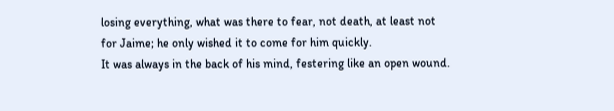losing everything, what was there to fear, not death, at least not for Jaime; he only wished it to come for him quickly.
It was always in the back of his mind, festering like an open wound.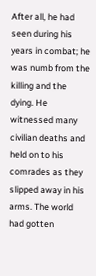After all, he had seen during his years in combat; he was numb from the killing and the dying. He witnessed many civilian deaths and held on to his comrades as they slipped away in his arms. The world had gotten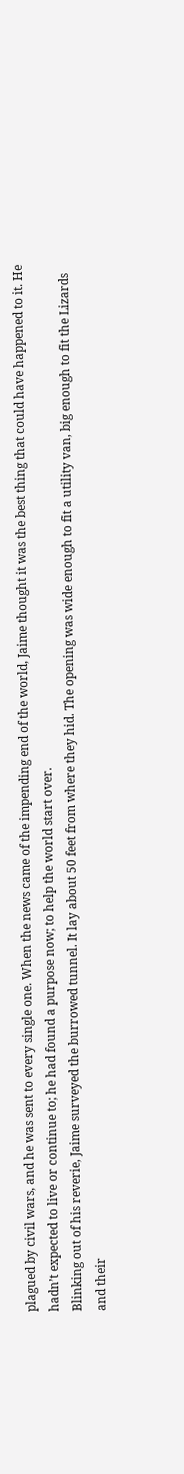plagued by civil wars, and he was sent to every single one. When the news came of the impending end of the world, Jaime thought it was the best thing that could have happened to it. He hadn’t expected to live or continue to; he had found a purpose now; to help the world start over.
Blinking out of his reverie, Jaime surveyed the burrowed tunnel. It lay about 50 feet from where they hid. The opening was wide enough to fit a utility van, big enough to fit the Lizards and their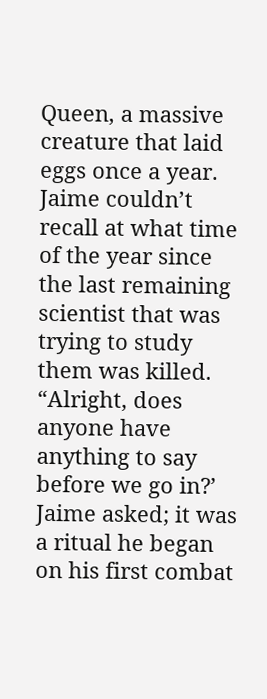Queen, a massive creature that laid eggs once a year. Jaime couldn’t recall at what time of the year since the last remaining scientist that was trying to study them was killed.
“Alright, does anyone have anything to say before we go in?’ Jaime asked; it was a ritual he began on his first combat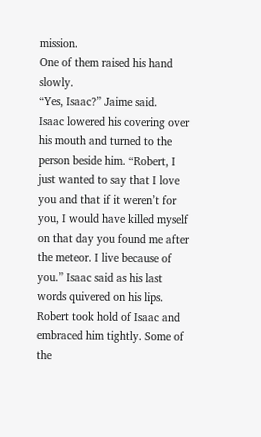mission.
One of them raised his hand slowly.
“Yes, Isaac?” Jaime said.
Isaac lowered his covering over his mouth and turned to the person beside him. “Robert, I just wanted to say that I love you and that if it weren’t for you, I would have killed myself on that day you found me after the meteor. I live because of you.” Isaac said as his last words quivered on his lips.
Robert took hold of Isaac and embraced him tightly. Some of the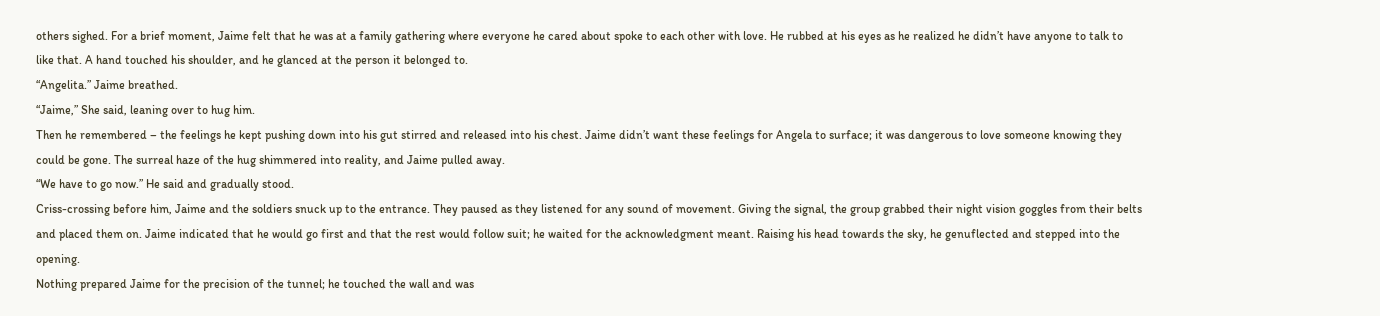others sighed. For a brief moment, Jaime felt that he was at a family gathering where everyone he cared about spoke to each other with love. He rubbed at his eyes as he realized he didn’t have anyone to talk to like that. A hand touched his shoulder, and he glanced at the person it belonged to.
“Angelita.” Jaime breathed.
“Jaime,” She said, leaning over to hug him.
Then he remembered – the feelings he kept pushing down into his gut stirred and released into his chest. Jaime didn’t want these feelings for Angela to surface; it was dangerous to love someone knowing they could be gone. The surreal haze of the hug shimmered into reality, and Jaime pulled away.
“We have to go now.” He said and gradually stood.
Criss-crossing before him, Jaime and the soldiers snuck up to the entrance. They paused as they listened for any sound of movement. Giving the signal, the group grabbed their night vision goggles from their belts and placed them on. Jaime indicated that he would go first and that the rest would follow suit; he waited for the acknowledgment meant. Raising his head towards the sky, he genuflected and stepped into the opening.
Nothing prepared Jaime for the precision of the tunnel; he touched the wall and was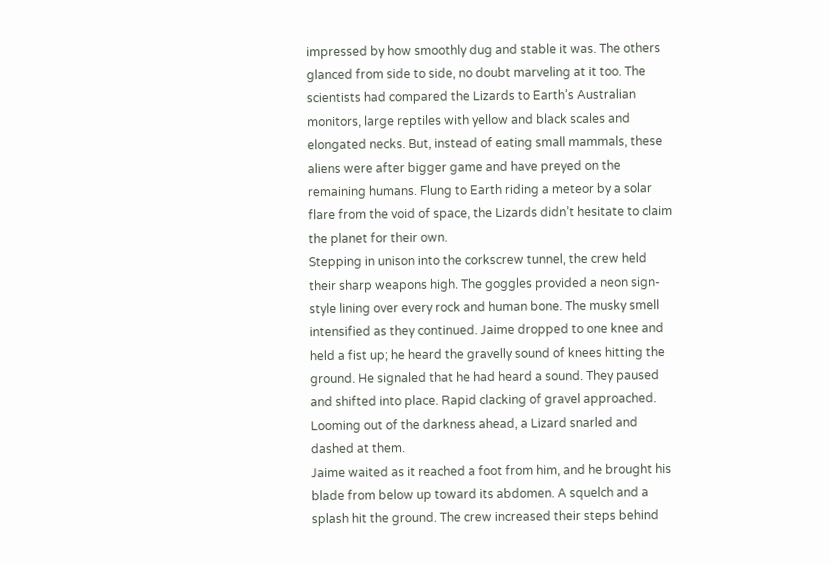impressed by how smoothly dug and stable it was. The others glanced from side to side, no doubt marveling at it too. The scientists had compared the Lizards to Earth’s Australian monitors, large reptiles with yellow and black scales and elongated necks. But, instead of eating small mammals, these aliens were after bigger game and have preyed on the remaining humans. Flung to Earth riding a meteor by a solar flare from the void of space, the Lizards didn’t hesitate to claim the planet for their own.
Stepping in unison into the corkscrew tunnel, the crew held their sharp weapons high. The goggles provided a neon sign-style lining over every rock and human bone. The musky smell intensified as they continued. Jaime dropped to one knee and held a fist up; he heard the gravelly sound of knees hitting the ground. He signaled that he had heard a sound. They paused and shifted into place. Rapid clacking of gravel approached. Looming out of the darkness ahead, a Lizard snarled and dashed at them.
Jaime waited as it reached a foot from him, and he brought his blade from below up toward its abdomen. A squelch and a splash hit the ground. The crew increased their steps behind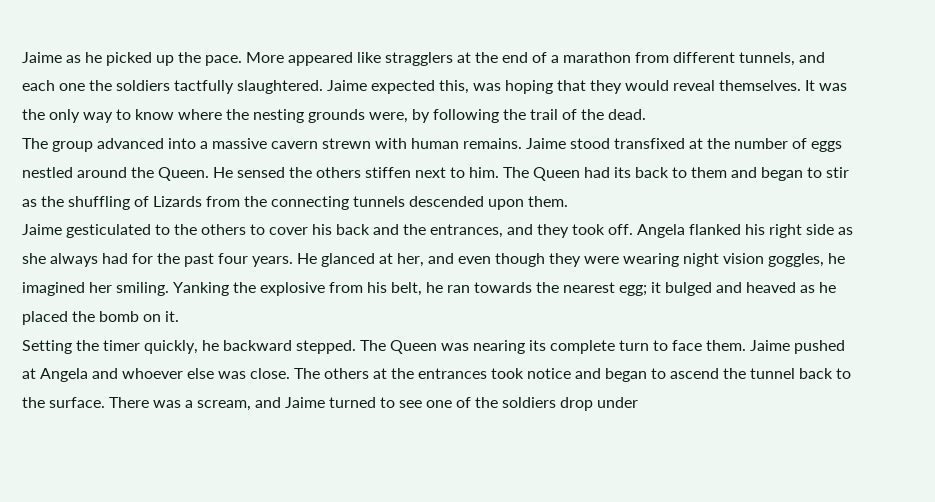Jaime as he picked up the pace. More appeared like stragglers at the end of a marathon from different tunnels, and each one the soldiers tactfully slaughtered. Jaime expected this, was hoping that they would reveal themselves. It was the only way to know where the nesting grounds were, by following the trail of the dead.
The group advanced into a massive cavern strewn with human remains. Jaime stood transfixed at the number of eggs nestled around the Queen. He sensed the others stiffen next to him. The Queen had its back to them and began to stir as the shuffling of Lizards from the connecting tunnels descended upon them.
Jaime gesticulated to the others to cover his back and the entrances, and they took off. Angela flanked his right side as she always had for the past four years. He glanced at her, and even though they were wearing night vision goggles, he imagined her smiling. Yanking the explosive from his belt, he ran towards the nearest egg; it bulged and heaved as he placed the bomb on it.
Setting the timer quickly, he backward stepped. The Queen was nearing its complete turn to face them. Jaime pushed at Angela and whoever else was close. The others at the entrances took notice and began to ascend the tunnel back to the surface. There was a scream, and Jaime turned to see one of the soldiers drop under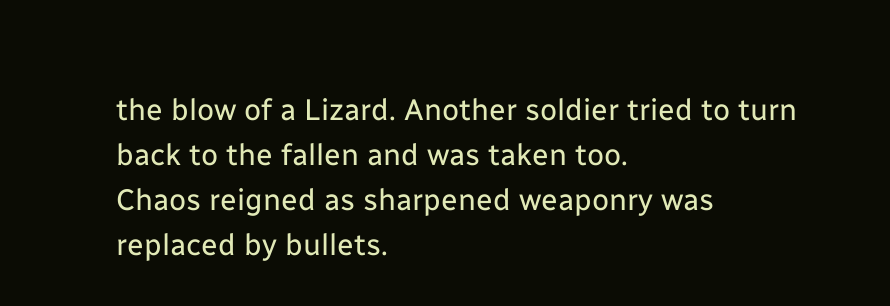the blow of a Lizard. Another soldier tried to turn back to the fallen and was taken too.
Chaos reigned as sharpened weaponry was replaced by bullets.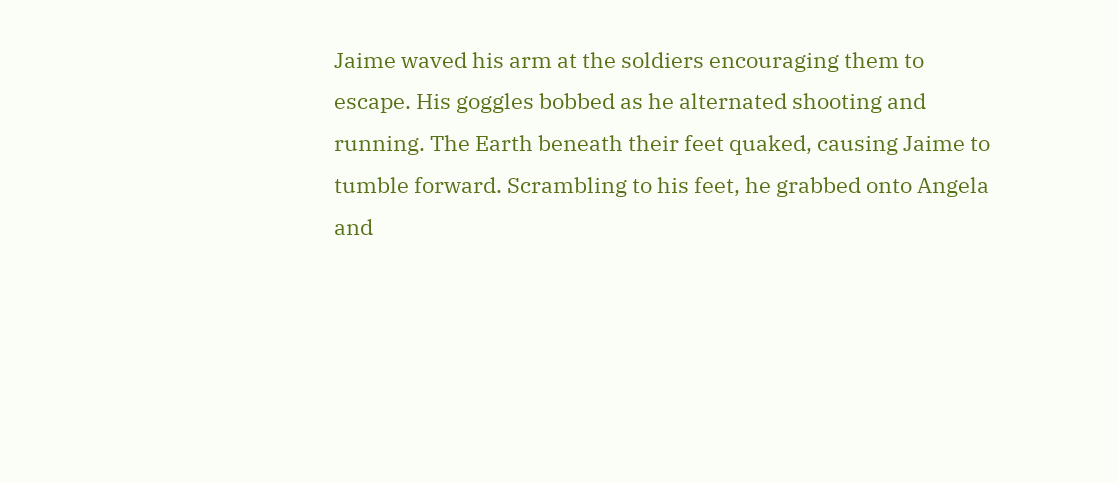Jaime waved his arm at the soldiers encouraging them to escape. His goggles bobbed as he alternated shooting and running. The Earth beneath their feet quaked, causing Jaime to tumble forward. Scrambling to his feet, he grabbed onto Angela and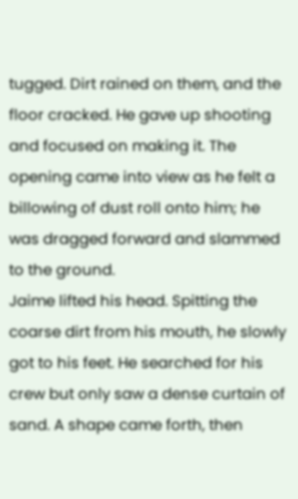tugged. Dirt rained on them, and the floor cracked. He gave up shooting and focused on making it. The opening came into view as he felt a billowing of dust roll onto him; he was dragged forward and slammed to the ground.
Jaime lifted his head. Spitting the coarse dirt from his mouth, he slowly got to his feet. He searched for his crew but only saw a dense curtain of sand. A shape came forth, then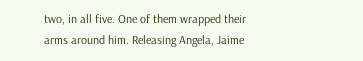two, in all five. One of them wrapped their arms around him. Releasing Angela, Jaime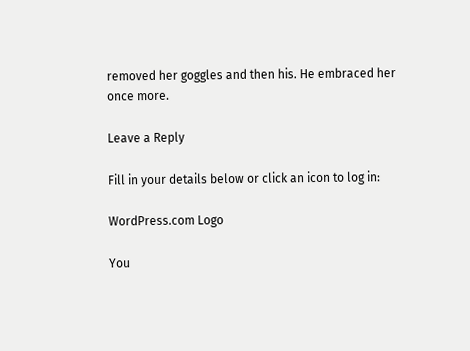removed her goggles and then his. He embraced her once more.

Leave a Reply

Fill in your details below or click an icon to log in:

WordPress.com Logo

You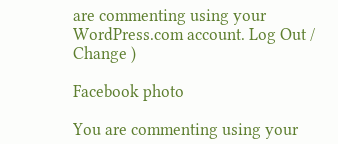are commenting using your WordPress.com account. Log Out /  Change )

Facebook photo

You are commenting using your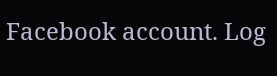Facebook account. Log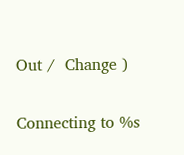Out /  Change )

Connecting to %s